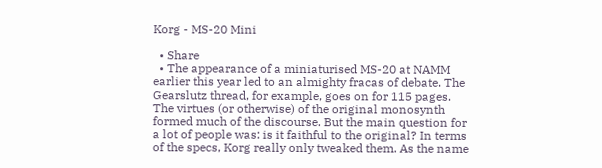Korg - MS-20 Mini

  • Share
  • The appearance of a miniaturised MS-20 at NAMM earlier this year led to an almighty fracas of debate. The Gearslutz thread, for example, goes on for 115 pages. The virtues (or otherwise) of the original monosynth formed much of the discourse. But the main question for a lot of people was: is it faithful to the original? In terms of the specs, Korg really only tweaked them. As the name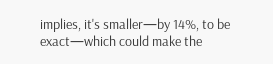implies, it's smaller—by 14%, to be exact—which could make the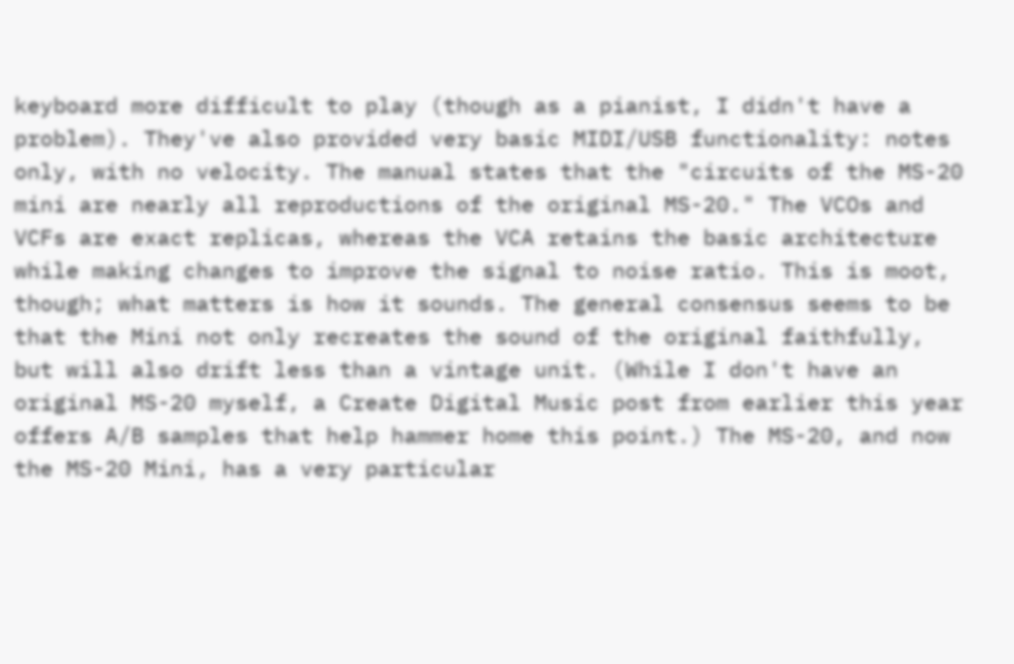keyboard more difficult to play (though as a pianist, I didn't have a problem). They've also provided very basic MIDI/USB functionality: notes only, with no velocity. The manual states that the "circuits of the MS-20 mini are nearly all reproductions of the original MS-20." The VCOs and VCFs are exact replicas, whereas the VCA retains the basic architecture while making changes to improve the signal to noise ratio. This is moot, though; what matters is how it sounds. The general consensus seems to be that the Mini not only recreates the sound of the original faithfully, but will also drift less than a vintage unit. (While I don't have an original MS-20 myself, a Create Digital Music post from earlier this year offers A/B samples that help hammer home this point.) The MS-20, and now the MS-20 Mini, has a very particular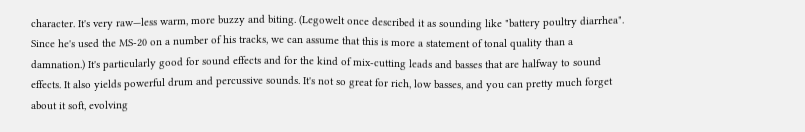character. It's very raw—less warm, more buzzy and biting. (Legowelt once described it as sounding like "battery poultry diarrhea". Since he's used the MS-20 on a number of his tracks, we can assume that this is more a statement of tonal quality than a damnation.) It's particularly good for sound effects and for the kind of mix-cutting leads and basses that are halfway to sound effects. It also yields powerful drum and percussive sounds. It's not so great for rich, low basses, and you can pretty much forget about it soft, evolving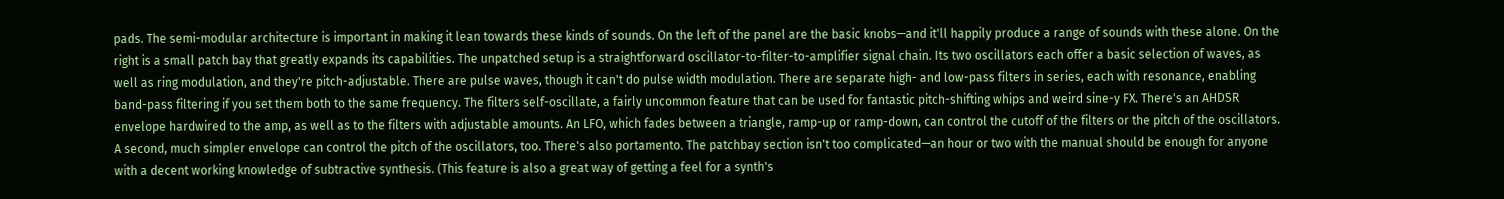pads. The semi-modular architecture is important in making it lean towards these kinds of sounds. On the left of the panel are the basic knobs—and it'll happily produce a range of sounds with these alone. On the right is a small patch bay that greatly expands its capabilities. The unpatched setup is a straightforward oscillator-to-filter-to-amplifier signal chain. Its two oscillators each offer a basic selection of waves, as well as ring modulation, and they're pitch-adjustable. There are pulse waves, though it can't do pulse width modulation. There are separate high- and low-pass filters in series, each with resonance, enabling band-pass filtering if you set them both to the same frequency. The filters self-oscillate, a fairly uncommon feature that can be used for fantastic pitch-shifting whips and weird sine-y FX. There's an AHDSR envelope hardwired to the amp, as well as to the filters with adjustable amounts. An LFO, which fades between a triangle, ramp-up or ramp-down, can control the cutoff of the filters or the pitch of the oscillators. A second, much simpler envelope can control the pitch of the oscillators, too. There's also portamento. The patchbay section isn't too complicated—an hour or two with the manual should be enough for anyone with a decent working knowledge of subtractive synthesis. (This feature is also a great way of getting a feel for a synth's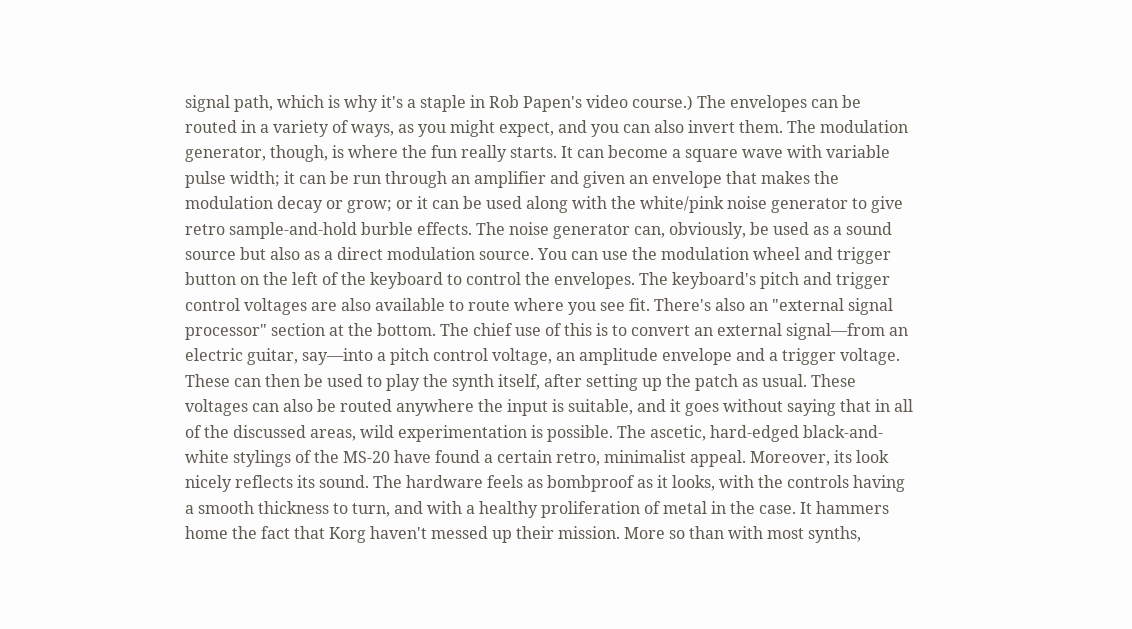signal path, which is why it's a staple in Rob Papen's video course.) The envelopes can be routed in a variety of ways, as you might expect, and you can also invert them. The modulation generator, though, is where the fun really starts. It can become a square wave with variable pulse width; it can be run through an amplifier and given an envelope that makes the modulation decay or grow; or it can be used along with the white/pink noise generator to give retro sample-and-hold burble effects. The noise generator can, obviously, be used as a sound source but also as a direct modulation source. You can use the modulation wheel and trigger button on the left of the keyboard to control the envelopes. The keyboard's pitch and trigger control voltages are also available to route where you see fit. There's also an "external signal processor" section at the bottom. The chief use of this is to convert an external signal—from an electric guitar, say—into a pitch control voltage, an amplitude envelope and a trigger voltage. These can then be used to play the synth itself, after setting up the patch as usual. These voltages can also be routed anywhere the input is suitable, and it goes without saying that in all of the discussed areas, wild experimentation is possible. The ascetic, hard-edged black-and-white stylings of the MS-20 have found a certain retro, minimalist appeal. Moreover, its look nicely reflects its sound. The hardware feels as bombproof as it looks, with the controls having a smooth thickness to turn, and with a healthy proliferation of metal in the case. It hammers home the fact that Korg haven't messed up their mission. More so than with most synths,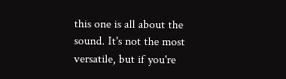this one is all about the sound. It's not the most versatile, but if you're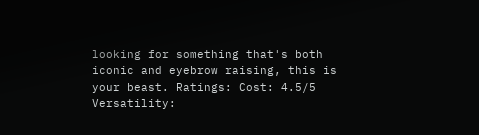looking for something that's both iconic and eyebrow raising, this is your beast. Ratings: Cost: 4.5/5 Versatility: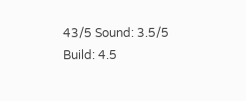43/5 Sound: 3.5/5 Build: 4.5